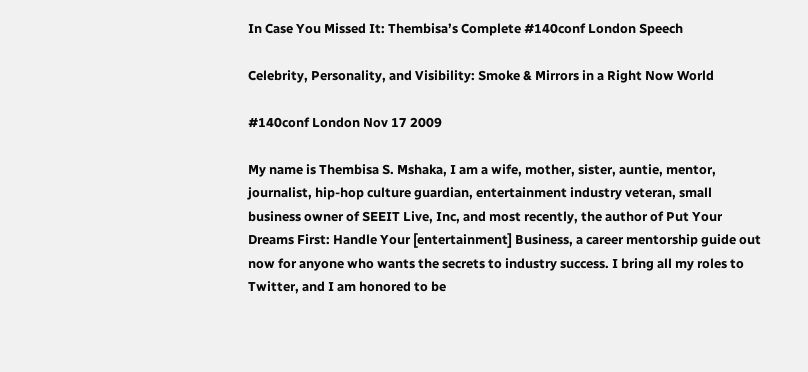In Case You Missed It: Thembisa’s Complete #140conf London Speech

Celebrity, Personality, and Visibility: Smoke & Mirrors in a Right Now World

#140conf London Nov 17 2009

My name is Thembisa S. Mshaka, I am a wife, mother, sister, auntie, mentor, journalist, hip-hop culture guardian, entertainment industry veteran, small business owner of SEEIT Live, Inc, and most recently, the author of Put Your Dreams First: Handle Your [entertainment] Business, a career mentorship guide out now for anyone who wants the secrets to industry success. I bring all my roles to Twitter, and I am honored to be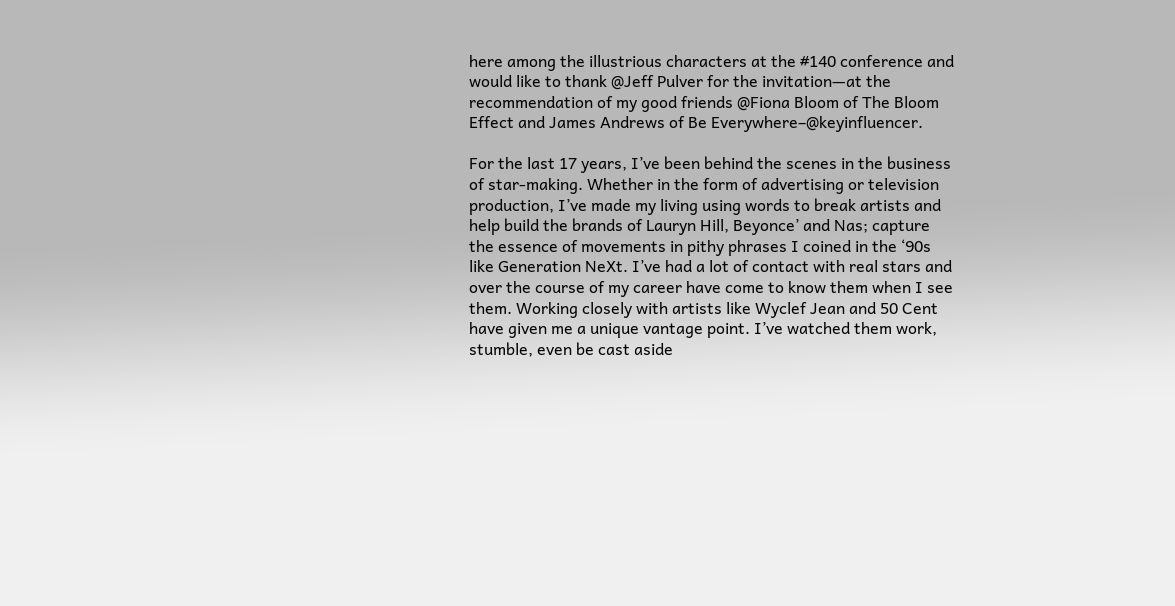here among the illustrious characters at the #140 conference and would like to thank @Jeff Pulver for the invitation—at the recommendation of my good friends @Fiona Bloom of The Bloom Effect and James Andrews of Be Everywhere–@keyinfluencer.

For the last 17 years, I’ve been behind the scenes in the business of star-making. Whether in the form of advertising or television production, I’ve made my living using words to break artists and help build the brands of Lauryn Hill, Beyonce’ and Nas; capture the essence of movements in pithy phrases I coined in the ‘90s like Generation NeXt. I’ve had a lot of contact with real stars and over the course of my career have come to know them when I see them. Working closely with artists like Wyclef Jean and 50 Cent have given me a unique vantage point. I’ve watched them work, stumble, even be cast aside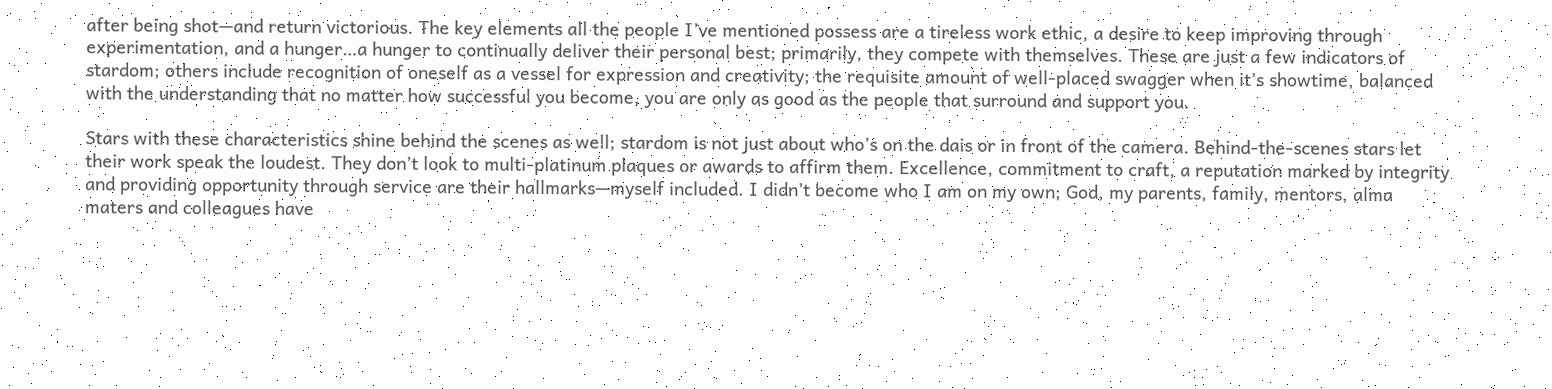after being shot—and return victorious. The key elements all the people I’ve mentioned possess are a tireless work ethic, a desire to keep improving through experimentation, and a hunger…a hunger to continually deliver their personal best; primarily, they compete with themselves. These are just a few indicators of stardom; others include recognition of oneself as a vessel for expression and creativity; the requisite amount of well-placed swagger when it’s showtime, balanced with the understanding that no matter how successful you become, you are only as good as the people that surround and support you.

Stars with these characteristics shine behind the scenes as well; stardom is not just about who’s on the dais or in front of the camera. Behind-the-scenes stars let their work speak the loudest. They don’t look to multi-platinum plaques or awards to affirm them. Excellence, commitment to craft, a reputation marked by integrity and providing opportunity through service are their hallmarks—myself included. I didn’t become who I am on my own; God, my parents, family, mentors, alma maters and colleagues have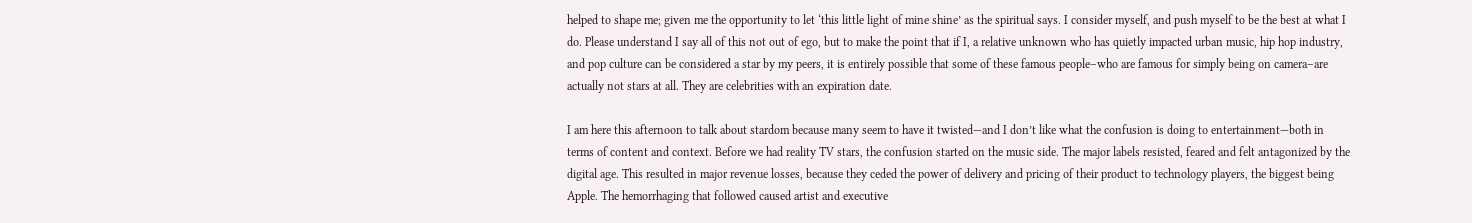helped to shape me; given me the opportunity to let ‘this little light of mine shine’ as the spiritual says. I consider myself, and push myself to be the best at what I do. Please understand I say all of this not out of ego, but to make the point that if I, a relative unknown who has quietly impacted urban music, hip hop industry, and pop culture can be considered a star by my peers, it is entirely possible that some of these famous people–who are famous for simply being on camera–are actually not stars at all. They are celebrities with an expiration date.

I am here this afternoon to talk about stardom because many seem to have it twisted—and I don’t like what the confusion is doing to entertainment—both in terms of content and context. Before we had reality TV stars, the confusion started on the music side. The major labels resisted, feared and felt antagonized by the digital age. This resulted in major revenue losses, because they ceded the power of delivery and pricing of their product to technology players, the biggest being Apple. The hemorrhaging that followed caused artist and executive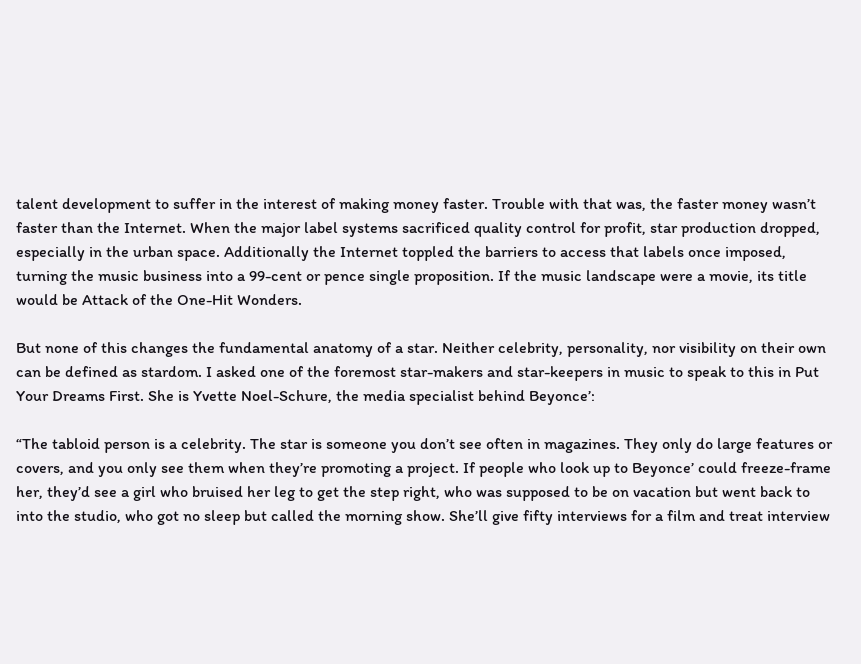talent development to suffer in the interest of making money faster. Trouble with that was, the faster money wasn’t faster than the Internet. When the major label systems sacrificed quality control for profit, star production dropped, especially in the urban space. Additionally the Internet toppled the barriers to access that labels once imposed, turning the music business into a 99-cent or pence single proposition. If the music landscape were a movie, its title would be Attack of the One-Hit Wonders.

But none of this changes the fundamental anatomy of a star. Neither celebrity, personality, nor visibility on their own can be defined as stardom. I asked one of the foremost star-makers and star-keepers in music to speak to this in Put Your Dreams First. She is Yvette Noel-Schure, the media specialist behind Beyonce’:

“The tabloid person is a celebrity. The star is someone you don’t see often in magazines. They only do large features or covers, and you only see them when they’re promoting a project. If people who look up to Beyonce’ could freeze-frame her, they’d see a girl who bruised her leg to get the step right, who was supposed to be on vacation but went back to into the studio, who got no sleep but called the morning show. She’ll give fifty interviews for a film and treat interview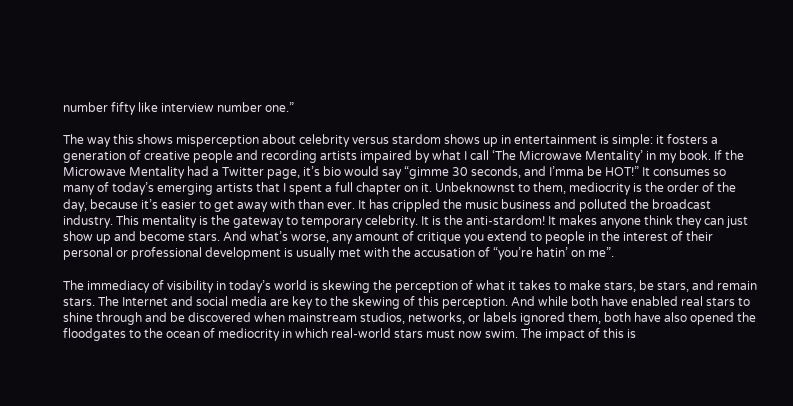number fifty like interview number one.”

The way this shows misperception about celebrity versus stardom shows up in entertainment is simple: it fosters a generation of creative people and recording artists impaired by what I call ‘The Microwave Mentality’ in my book. If the Microwave Mentality had a Twitter page, it’s bio would say “gimme 30 seconds, and I’mma be HOT!” It consumes so many of today’s emerging artists that I spent a full chapter on it. Unbeknownst to them, mediocrity is the order of the day, because it’s easier to get away with than ever. It has crippled the music business and polluted the broadcast industry. This mentality is the gateway to temporary celebrity. It is the anti-stardom! It makes anyone think they can just show up and become stars. And what’s worse, any amount of critique you extend to people in the interest of their personal or professional development is usually met with the accusation of “you’re hatin’ on me”.

The immediacy of visibility in today’s world is skewing the perception of what it takes to make stars, be stars, and remain stars. The Internet and social media are key to the skewing of this perception. And while both have enabled real stars to shine through and be discovered when mainstream studios, networks, or labels ignored them, both have also opened the floodgates to the ocean of mediocrity in which real-world stars must now swim. The impact of this is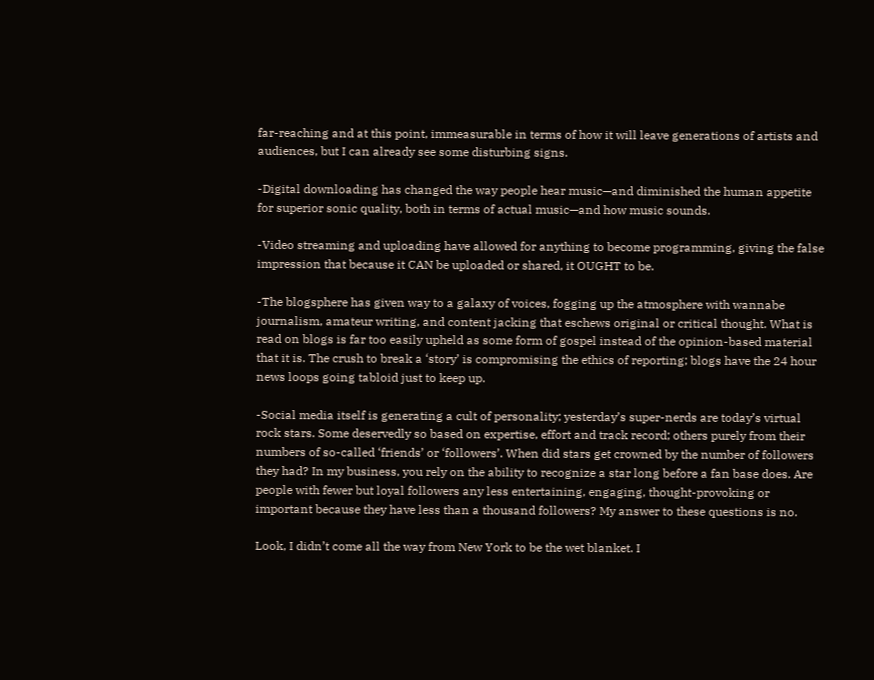far-reaching and at this point, immeasurable in terms of how it will leave generations of artists and audiences, but I can already see some disturbing signs.

-Digital downloading has changed the way people hear music—and diminished the human appetite for superior sonic quality, both in terms of actual music—and how music sounds.

-Video streaming and uploading have allowed for anything to become programming, giving the false impression that because it CAN be uploaded or shared, it OUGHT to be.

-The blogsphere has given way to a galaxy of voices, fogging up the atmosphere with wannabe journalism, amateur writing, and content jacking that eschews original or critical thought. What is read on blogs is far too easily upheld as some form of gospel instead of the opinion-based material that it is. The crush to break a ‘story’ is compromising the ethics of reporting; blogs have the 24 hour news loops going tabloid just to keep up.

-Social media itself is generating a cult of personality; yesterday’s super-nerds are today’s virtual rock stars. Some deservedly so based on expertise, effort and track record; others purely from their numbers of so-called ‘friends’ or ‘followers’. When did stars get crowned by the number of followers they had? In my business, you rely on the ability to recognize a star long before a fan base does. Are people with fewer but loyal followers any less entertaining, engaging, thought-provoking or important because they have less than a thousand followers? My answer to these questions is no.

Look, I didn’t come all the way from New York to be the wet blanket. I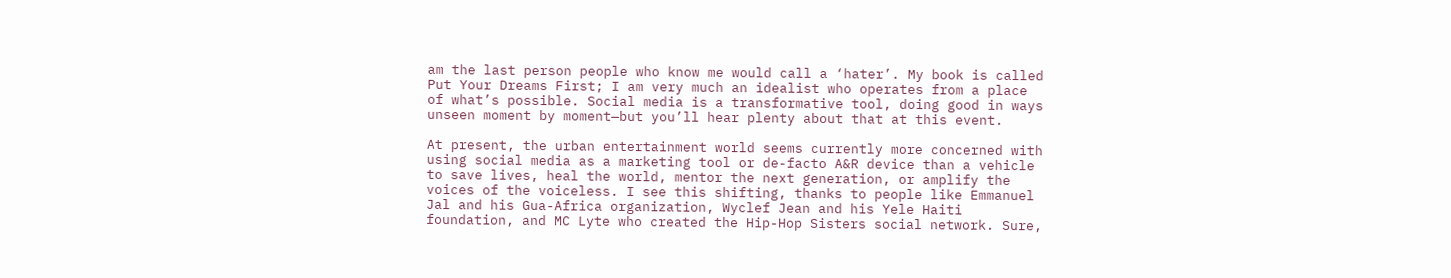am the last person people who know me would call a ‘hater’. My book is called Put Your Dreams First; I am very much an idealist who operates from a place of what’s possible. Social media is a transformative tool, doing good in ways unseen moment by moment—but you’ll hear plenty about that at this event.

At present, the urban entertainment world seems currently more concerned with using social media as a marketing tool or de-facto A&R device than a vehicle to save lives, heal the world, mentor the next generation, or amplify the voices of the voiceless. I see this shifting, thanks to people like Emmanuel Jal and his Gua-Africa organization, Wyclef Jean and his Yele Haiti foundation, and MC Lyte who created the Hip-Hop Sisters social network. Sure,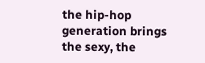the hip-hop generation brings the sexy, the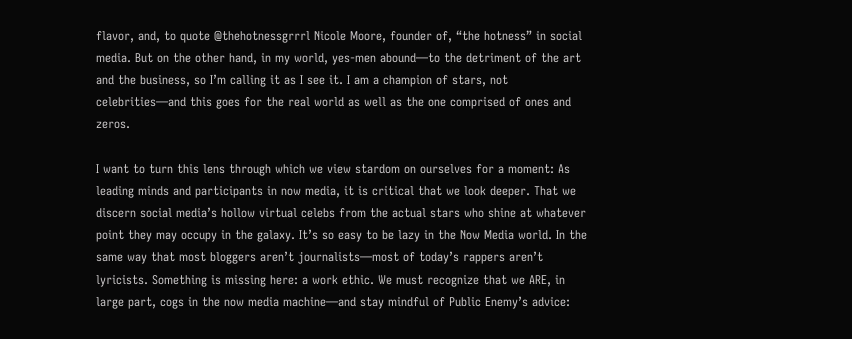flavor, and, to quote @thehotnessgrrrl Nicole Moore, founder of, “the hotness” in social media. But on the other hand, in my world, yes-men abound—to the detriment of the art and the business, so I’m calling it as I see it. I am a champion of stars, not celebrities—and this goes for the real world as well as the one comprised of ones and zeros.

I want to turn this lens through which we view stardom on ourselves for a moment: As leading minds and participants in now media, it is critical that we look deeper. That we discern social media’s hollow virtual celebs from the actual stars who shine at whatever point they may occupy in the galaxy. It’s so easy to be lazy in the Now Media world. In the same way that most bloggers aren’t journalists—most of today’s rappers aren’t lyricists. Something is missing here: a work ethic. We must recognize that we ARE, in large part, cogs in the now media machine—and stay mindful of Public Enemy’s advice: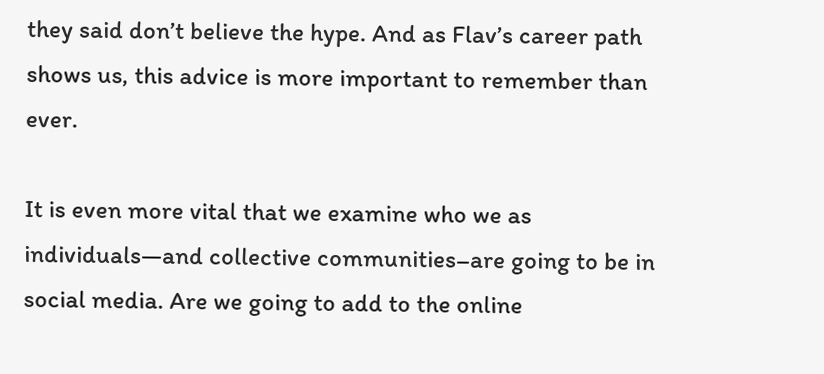they said don’t believe the hype. And as Flav’s career path shows us, this advice is more important to remember than ever.

It is even more vital that we examine who we as individuals—and collective communities–are going to be in social media. Are we going to add to the online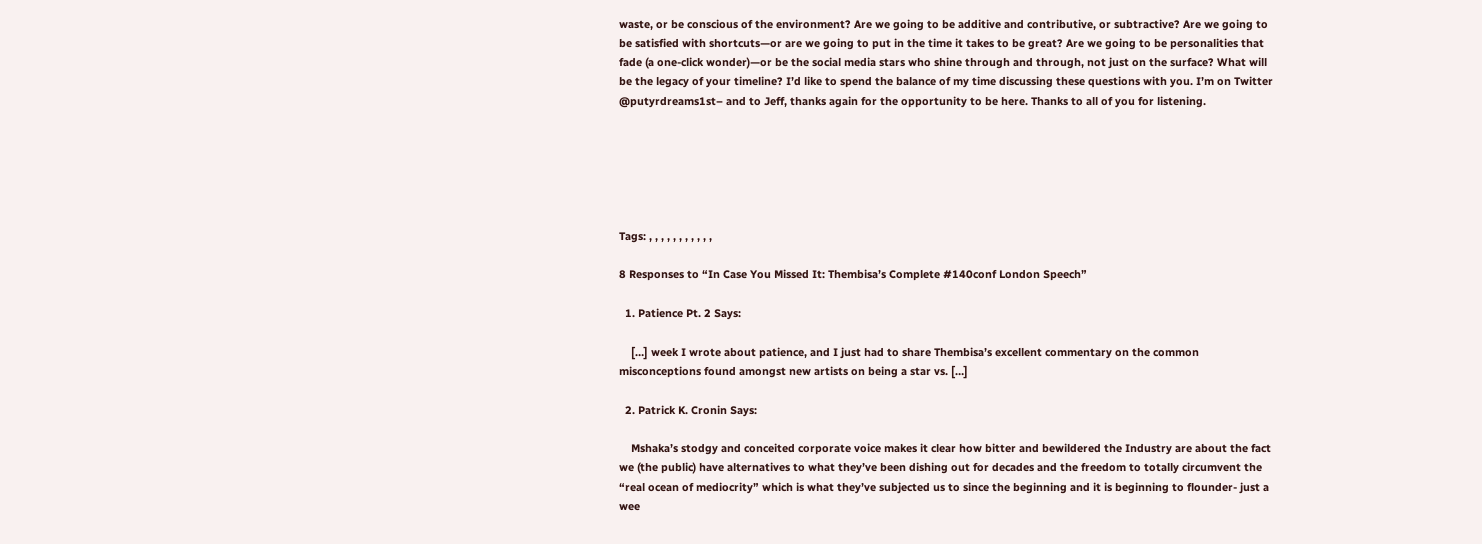waste, or be conscious of the environment? Are we going to be additive and contributive, or subtractive? Are we going to be satisfied with shortcuts—or are we going to put in the time it takes to be great? Are we going to be personalities that fade (a one-click wonder)—or be the social media stars who shine through and through, not just on the surface? What will be the legacy of your timeline? I’d like to spend the balance of my time discussing these questions with you. I’m on Twitter @putyrdreams1st– and to Jeff, thanks again for the opportunity to be here. Thanks to all of you for listening.






Tags: , , , , , , , , , , ,

8 Responses to “In Case You Missed It: Thembisa’s Complete #140conf London Speech”

  1. Patience Pt. 2 Says:

    […] week I wrote about patience, and I just had to share Thembisa’s excellent commentary on the common misconceptions found amongst new artists on being a star vs. […]

  2. Patrick K. Cronin Says:

    Mshaka’s stodgy and conceited corporate voice makes it clear how bitter and bewildered the Industry are about the fact we (the public) have alternatives to what they’ve been dishing out for decades and the freedom to totally circumvent the “real ocean of mediocrity” which is what they’ve subjected us to since the beginning and it is beginning to flounder- just a wee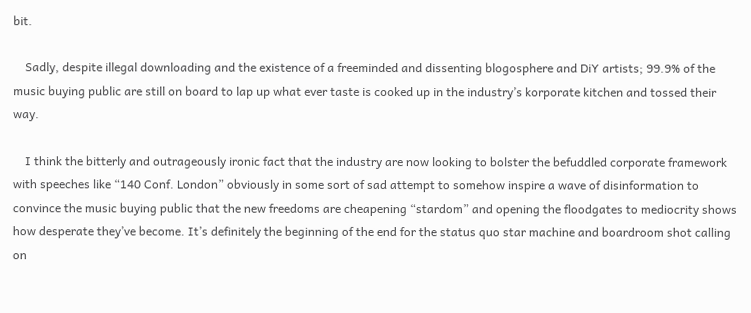bit.

    Sadly, despite illegal downloading and the existence of a freeminded and dissenting blogosphere and DiY artists; 99.9% of the music buying public are still on board to lap up what ever taste is cooked up in the industry’s korporate kitchen and tossed their way.

    I think the bitterly and outrageously ironic fact that the industry are now looking to bolster the befuddled corporate framework with speeches like “140 Conf. London” obviously in some sort of sad attempt to somehow inspire a wave of disinformation to convince the music buying public that the new freedoms are cheapening “stardom” and opening the floodgates to mediocrity shows how desperate they’ve become. It’s definitely the beginning of the end for the status quo star machine and boardroom shot calling on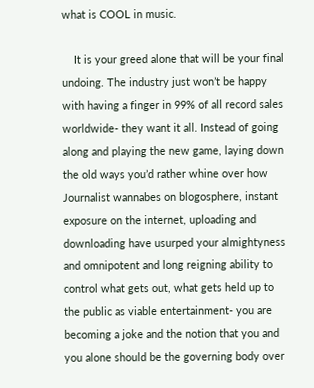what is COOL in music.

    It is your greed alone that will be your final undoing. The industry just won’t be happy with having a finger in 99% of all record sales worldwide- they want it all. Instead of going along and playing the new game, laying down the old ways you’d rather whine over how Journalist wannabes on blogosphere, instant exposure on the internet, uploading and downloading have usurped your almightyness and omnipotent and long reigning ability to control what gets out, what gets held up to the public as viable entertainment- you are becoming a joke and the notion that you and you alone should be the governing body over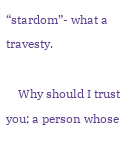“stardom”- what a travesty.

    Why should I trust you; a person whose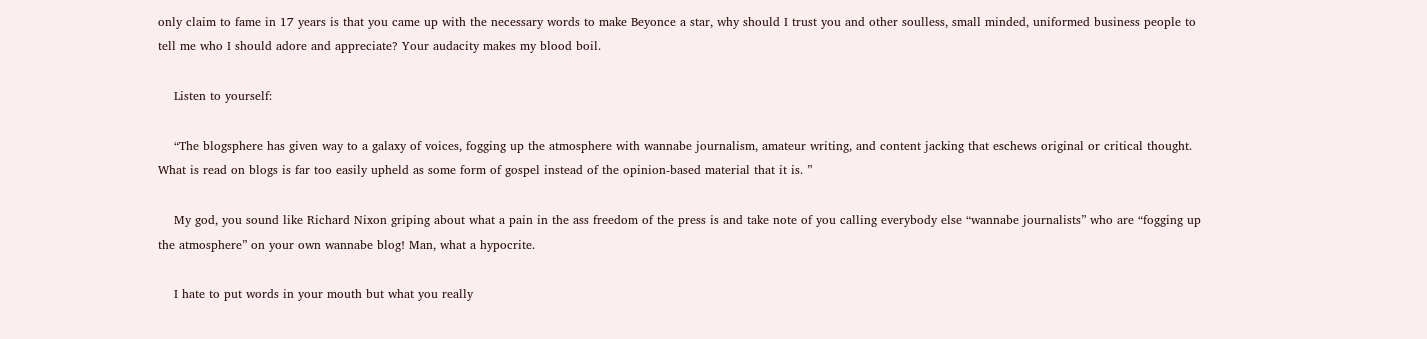only claim to fame in 17 years is that you came up with the necessary words to make Beyonce a star, why should I trust you and other soulless, small minded, uniformed business people to tell me who I should adore and appreciate? Your audacity makes my blood boil.

    Listen to yourself:

    “The blogsphere has given way to a galaxy of voices, fogging up the atmosphere with wannabe journalism, amateur writing, and content jacking that eschews original or critical thought. What is read on blogs is far too easily upheld as some form of gospel instead of the opinion-based material that it is. ”

    My god, you sound like Richard Nixon griping about what a pain in the ass freedom of the press is and take note of you calling everybody else “wannabe journalists” who are “fogging up the atmosphere” on your own wannabe blog! Man, what a hypocrite.

    I hate to put words in your mouth but what you really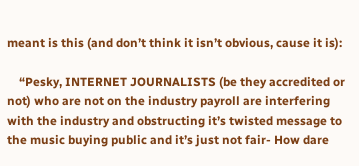meant is this (and don’t think it isn’t obvious, cause it is):

    “Pesky, INTERNET JOURNALISTS (be they accredited or not) who are not on the industry payroll are interfering with the industry and obstructing it’s twisted message to the music buying public and it’s just not fair- How dare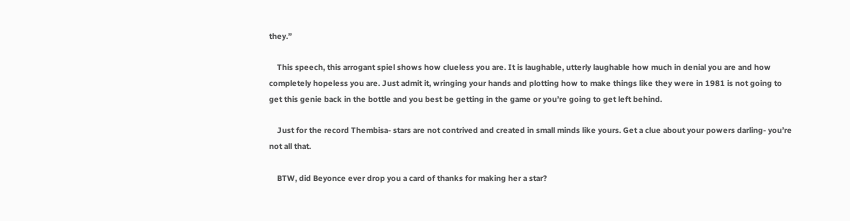they.”

    This speech, this arrogant spiel shows how clueless you are. It is laughable, utterly laughable how much in denial you are and how completely hopeless you are. Just admit it, wringing your hands and plotting how to make things like they were in 1981 is not going to get this genie back in the bottle and you best be getting in the game or you’re going to get left behind.

    Just for the record Thembisa- stars are not contrived and created in small minds like yours. Get a clue about your powers darling- you’re not all that.

    BTW, did Beyonce ever drop you a card of thanks for making her a star?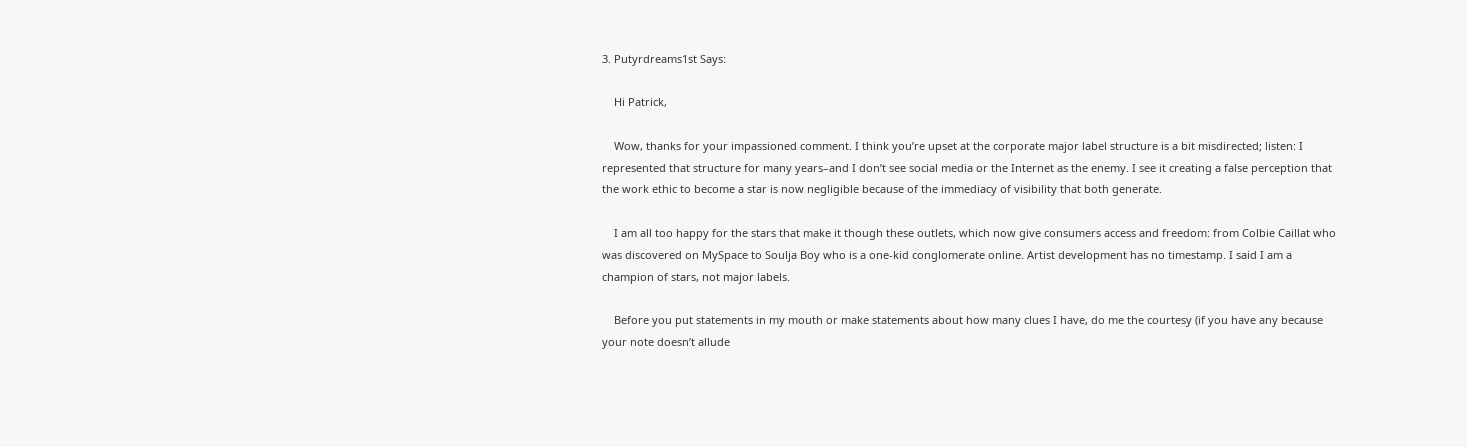3. Putyrdreams1st Says:

    Hi Patrick,

    Wow, thanks for your impassioned comment. I think you’re upset at the corporate major label structure is a bit misdirected; listen: I represented that structure for many years–and I don’t see social media or the Internet as the enemy. I see it creating a false perception that the work ethic to become a star is now negligible because of the immediacy of visibility that both generate.

    I am all too happy for the stars that make it though these outlets, which now give consumers access and freedom: from Colbie Caillat who was discovered on MySpace to Soulja Boy who is a one-kid conglomerate online. Artist development has no timestamp. I said I am a champion of stars, not major labels.

    Before you put statements in my mouth or make statements about how many clues I have, do me the courtesy (if you have any because your note doesn’t allude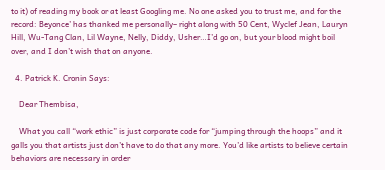to it) of reading my book or at least Googling me. No one asked you to trust me, and for the record: Beyonce’ has thanked me personally– right along with 50 Cent, Wyclef Jean, Lauryn Hill, Wu-Tang Clan, Lil Wayne, Nelly, Diddy, Usher…I’d go on, but your blood might boil over, and I don’t wish that on anyone.

  4. Patrick K. Cronin Says:

    Dear Thembisa,

    What you call “work ethic” is just corporate code for “jumping through the hoops” and it galls you that artists just don’t have to do that any more. You’d like artists to believe certain behaviors are necessary in order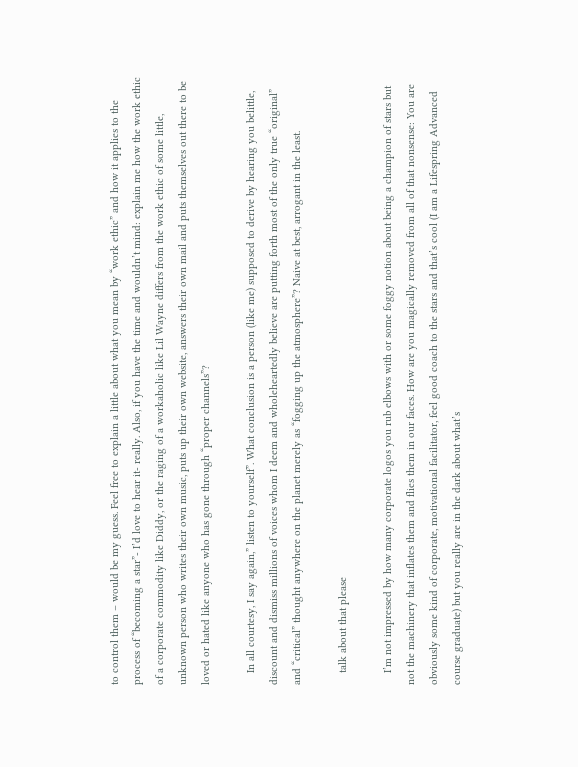to control them – would be my guess. Feel free to explain a little about what you mean by “work ethic” and how it applies to the process of “becoming a star”- I’d love to hear it- really. Also, if you have the time and wouldn’t mind: explain me how the work ethic of a corporate commodity like Diddy, or the raging of a workaholic like Lil Wayne differs from the work ethic of some little, unknown person who writes their own music, puts up their own website, answers their own mail and puts themselves out there to be loved or hated like anyone who has gone through “proper channels”?

    In all courtesy, I say again,” listen to yourself”. What conclusion is a person (like me) supposed to derive by hearing you belittle, discount and dismiss millions of voices whom I deem and wholeheartedly believe are putting forth most of the only true “original” and “critical” thought anywhere on the planet merely as “fogging up the atmosphere”? Naive at best, arrogant in the least.

    talk about that please

    I’m not impressed by how many corporate logos you rub elbows with or some foggy notion about being a champion of stars but not the machinery that inflates them and flies them in our faces. How are you magically removed from all of that nonsense: You are obviously some kind of corporate, motivational facilitator, feel good coach to the stars and that’s cool (I am a Lifespring Advanced course graduate) but you really are in the dark about what’s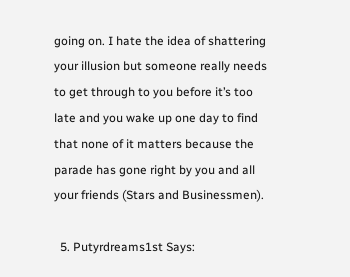going on. I hate the idea of shattering your illusion but someone really needs to get through to you before it’s too late and you wake up one day to find that none of it matters because the parade has gone right by you and all your friends (Stars and Businessmen).

  5. Putyrdreams1st Says: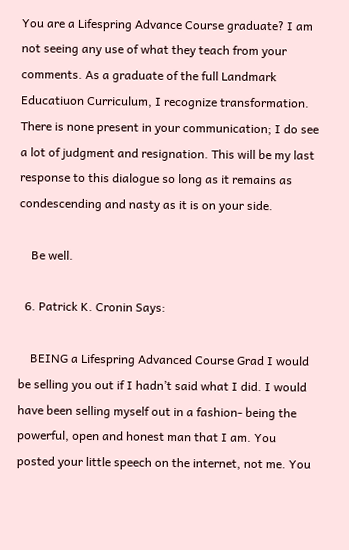You are a Lifespring Advance Course graduate? I am not seeing any use of what they teach from your comments. As a graduate of the full Landmark Educatiuon Curriculum, I recognize transformation. There is none present in your communication; I do see a lot of judgment and resignation. This will be my last response to this dialogue so long as it remains as condescending and nasty as it is on your side.

    Be well.

  6. Patrick K. Cronin Says:

    BEING a Lifespring Advanced Course Grad I would be selling you out if I hadn’t said what I did. I would have been selling myself out in a fashion- being the powerful, open and honest man that I am. You posted your little speech on the internet, not me. You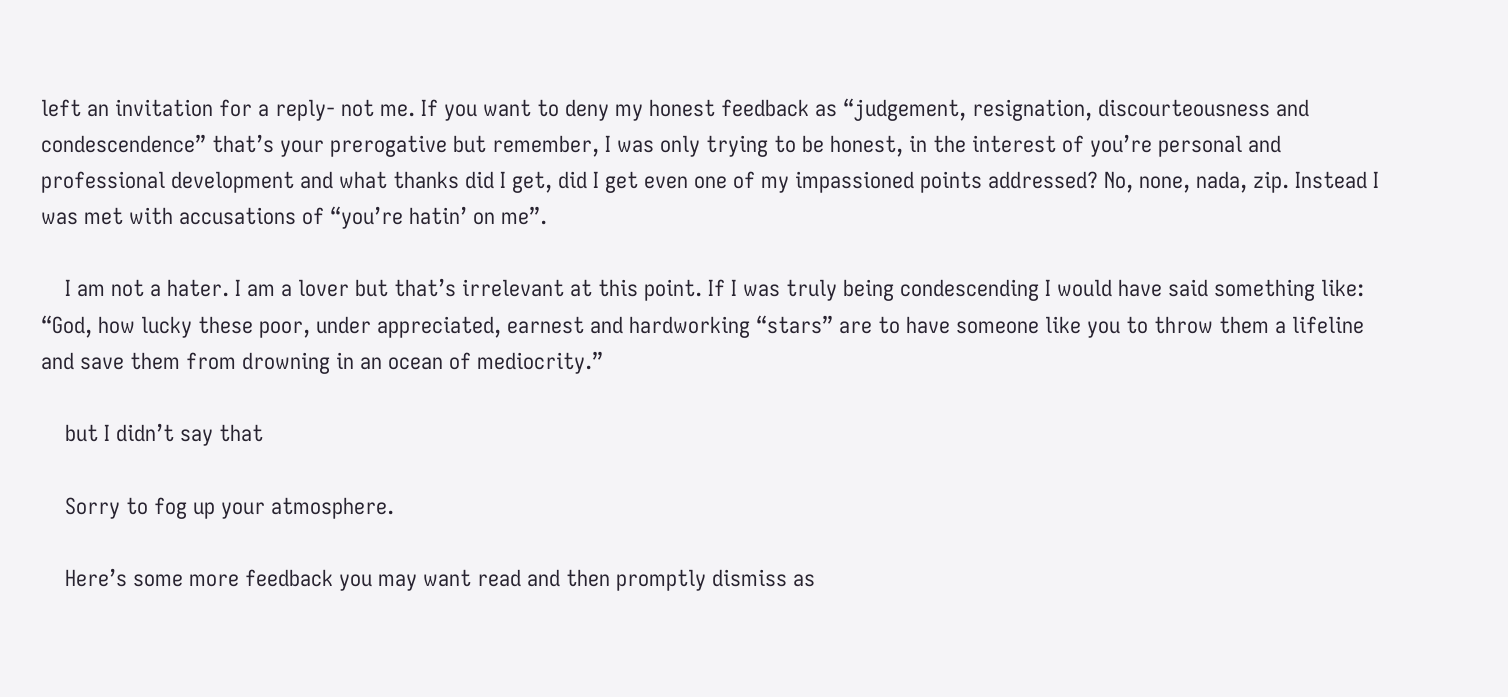left an invitation for a reply- not me. If you want to deny my honest feedback as “judgement, resignation, discourteousness and condescendence” that’s your prerogative but remember, I was only trying to be honest, in the interest of you’re personal and professional development and what thanks did I get, did I get even one of my impassioned points addressed? No, none, nada, zip. Instead I was met with accusations of “you’re hatin’ on me”.

    I am not a hater. I am a lover but that’s irrelevant at this point. If I was truly being condescending I would have said something like: “God, how lucky these poor, under appreciated, earnest and hardworking “stars” are to have someone like you to throw them a lifeline and save them from drowning in an ocean of mediocrity.”

    but I didn’t say that

    Sorry to fog up your atmosphere.

    Here’s some more feedback you may want read and then promptly dismiss as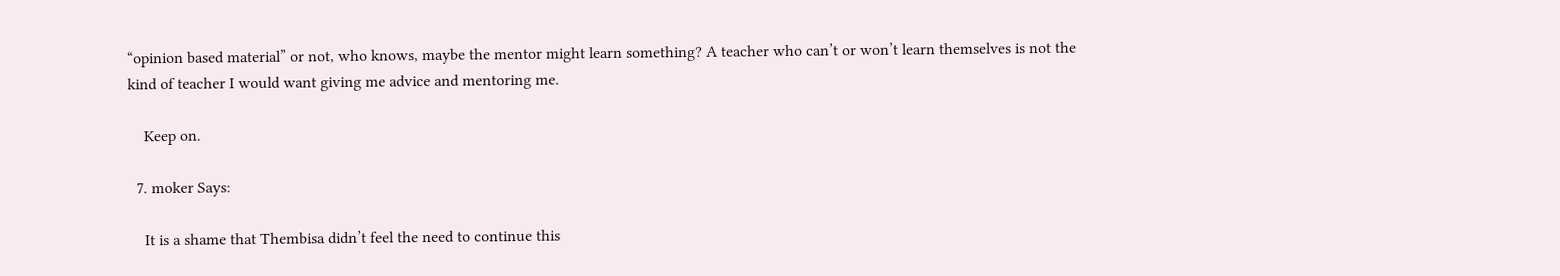“opinion based material” or not, who knows, maybe the mentor might learn something? A teacher who can’t or won’t learn themselves is not the kind of teacher I would want giving me advice and mentoring me.

    Keep on.

  7. moker Says:

    It is a shame that Thembisa didn’t feel the need to continue this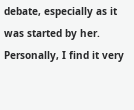debate, especially as it was started by her. Personally, I find it very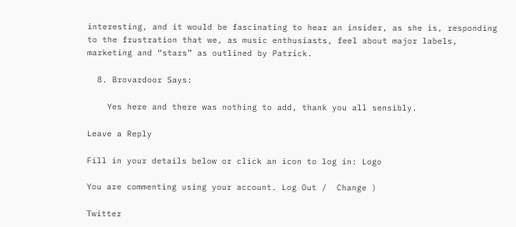interesting, and it would be fascinating to hear an insider, as she is, responding to the frustration that we, as music enthusiasts, feel about major labels, marketing and “stars” as outlined by Patrick.

  8. Brovardoor Says:

    Yes here and there was nothing to add, thank you all sensibly.

Leave a Reply

Fill in your details below or click an icon to log in: Logo

You are commenting using your account. Log Out /  Change )

Twitter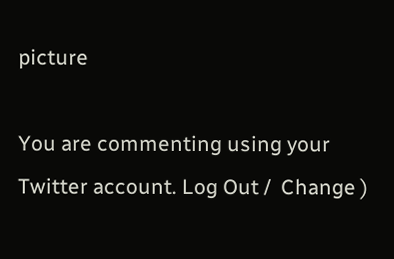picture

You are commenting using your Twitter account. Log Out /  Change )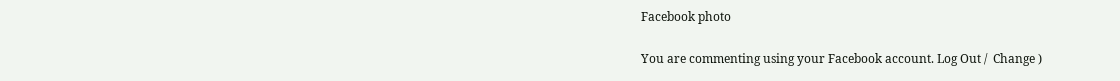Facebook photo

You are commenting using your Facebook account. Log Out /  Change )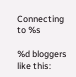Connecting to %s

%d bloggers like this: